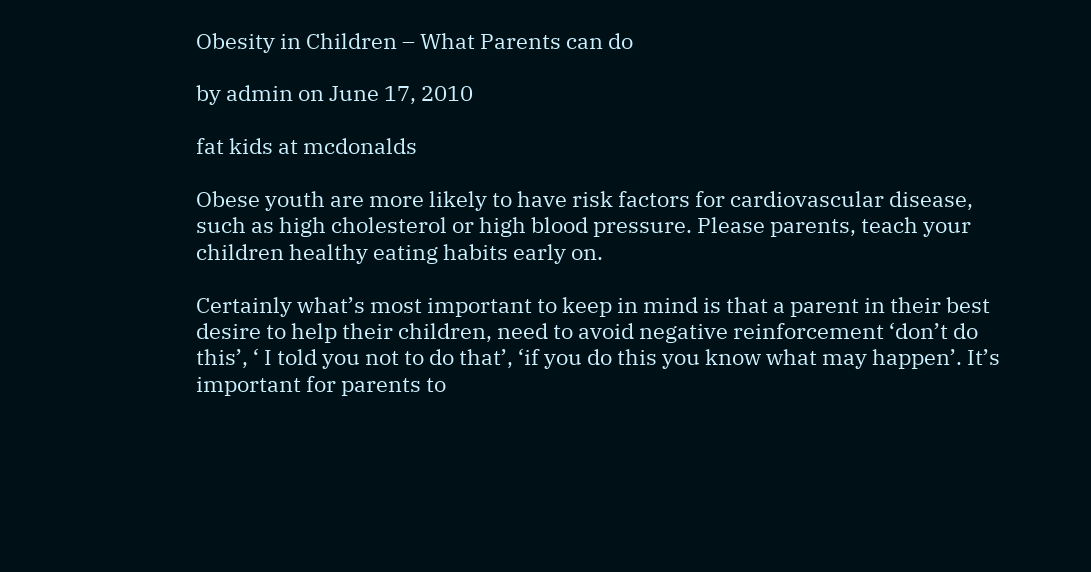Obesity in Children – What Parents can do

by admin on June 17, 2010

fat kids at mcdonalds

Obese youth are more likely to have risk factors for cardiovascular disease, such as high cholesterol or high blood pressure. Please parents, teach your children healthy eating habits early on.

Certainly what’s most important to keep in mind is that a parent in their best desire to help their children, need to avoid negative reinforcement ‘don’t do this’, ‘ I told you not to do that’, ‘if you do this you know what may happen’. It’s important for parents to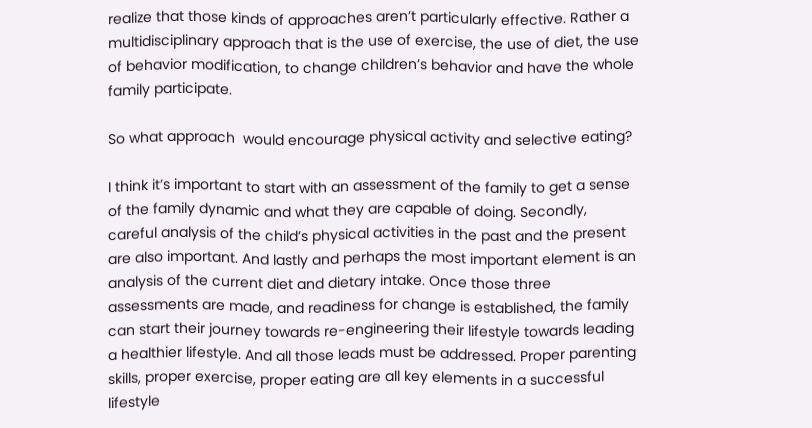realize that those kinds of approaches aren’t particularly effective. Rather a multidisciplinary approach that is the use of exercise, the use of diet, the use of behavior modification, to change children’s behavior and have the whole family participate.

So what approach  would encourage physical activity and selective eating?

I think it’s important to start with an assessment of the family to get a sense of the family dynamic and what they are capable of doing. Secondly, careful analysis of the child’s physical activities in the past and the present are also important. And lastly and perhaps the most important element is an analysis of the current diet and dietary intake. Once those three assessments are made, and readiness for change is established, the family can start their journey towards re-engineering their lifestyle towards leading a healthier lifestyle. And all those leads must be addressed. Proper parenting skills, proper exercise, proper eating are all key elements in a successful lifestyle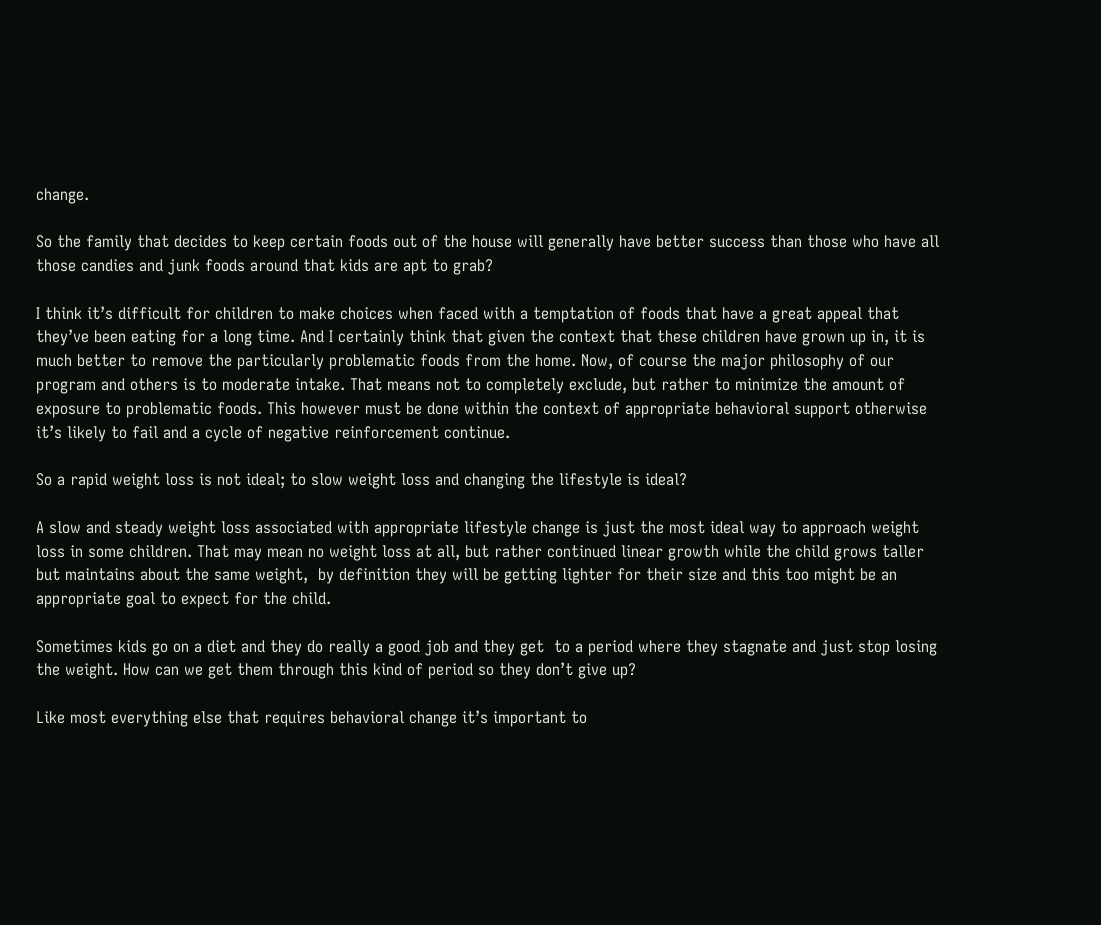change.

So the family that decides to keep certain foods out of the house will generally have better success than those who have all those candies and junk foods around that kids are apt to grab?

I think it’s difficult for children to make choices when faced with a temptation of foods that have a great appeal that they’ve been eating for a long time. And I certainly think that given the context that these children have grown up in, it is much better to remove the particularly problematic foods from the home. Now, of course the major philosophy of our program and others is to moderate intake. That means not to completely exclude, but rather to minimize the amount of exposure to problematic foods. This however must be done within the context of appropriate behavioral support otherwise it’s likely to fail and a cycle of negative reinforcement continue.

So a rapid weight loss is not ideal; to slow weight loss and changing the lifestyle is ideal?

A slow and steady weight loss associated with appropriate lifestyle change is just the most ideal way to approach weight loss in some children. That may mean no weight loss at all, but rather continued linear growth while the child grows taller but maintains about the same weight,  by definition they will be getting lighter for their size and this too might be an appropriate goal to expect for the child.

Sometimes kids go on a diet and they do really a good job and they get  to a period where they stagnate and just stop losing the weight. How can we get them through this kind of period so they don’t give up?

Like most everything else that requires behavioral change it’s important to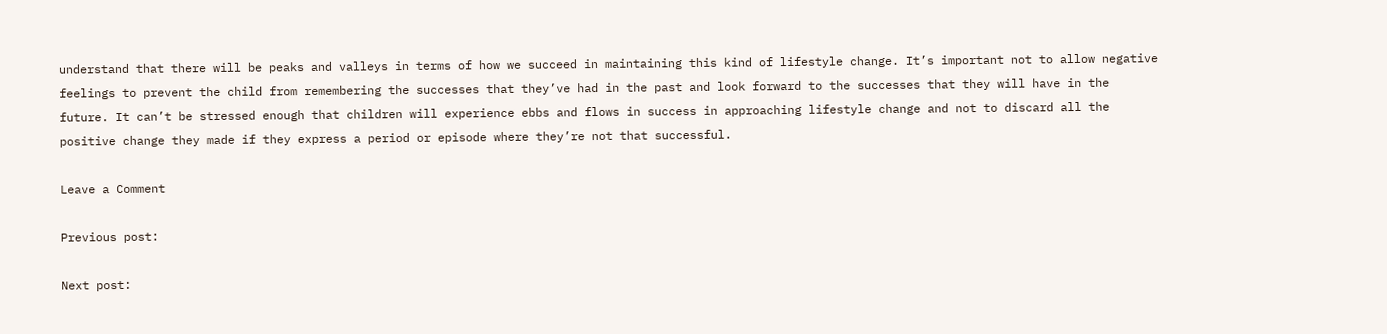understand that there will be peaks and valleys in terms of how we succeed in maintaining this kind of lifestyle change. It’s important not to allow negative feelings to prevent the child from remembering the successes that they’ve had in the past and look forward to the successes that they will have in the future. It can’t be stressed enough that children will experience ebbs and flows in success in approaching lifestyle change and not to discard all the positive change they made if they express a period or episode where they’re not that successful.

Leave a Comment

Previous post:

Next post: